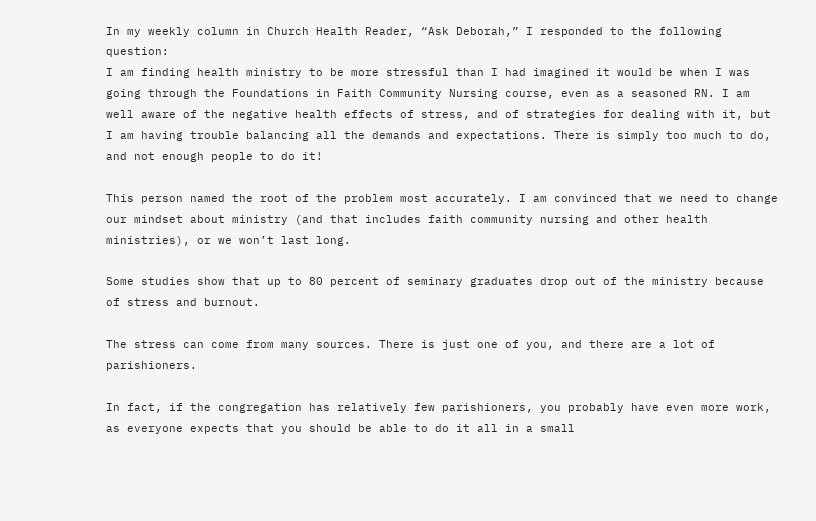In my weekly column in Church Health Reader, “Ask Deborah,” I responded to the following question:
I am finding health ministry to be more stressful than I had imagined it would be when I was going through the Foundations in Faith Community Nursing course, even as a seasoned RN. I am well aware of the negative health effects of stress, and of strategies for dealing with it, but I am having trouble balancing all the demands and expectations. There is simply too much to do, and not enough people to do it!

This person named the root of the problem most accurately. I am convinced that we need to change our mindset about ministry (and that includes faith community nursing and other health ministries), or we won’t last long.

Some studies show that up to 80 percent of seminary graduates drop out of the ministry because of stress and burnout.

The stress can come from many sources. There is just one of you, and there are a lot of parishioners.

In fact, if the congregation has relatively few parishioners, you probably have even more work, as everyone expects that you should be able to do it all in a small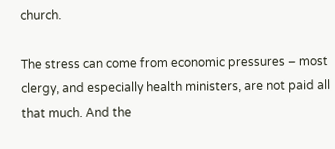church.

The stress can come from economic pressures – most clergy, and especially health ministers, are not paid all that much. And the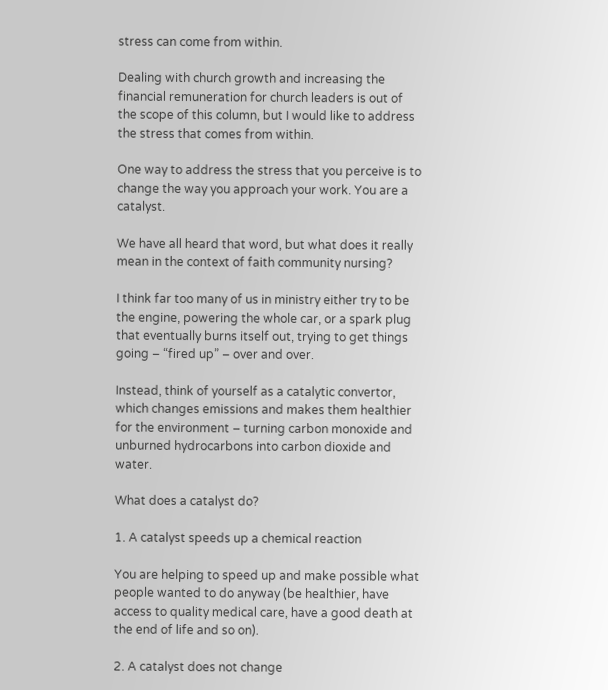stress can come from within.

Dealing with church growth and increasing the financial remuneration for church leaders is out of the scope of this column, but I would like to address the stress that comes from within.

One way to address the stress that you perceive is to change the way you approach your work. You are a catalyst.

We have all heard that word, but what does it really mean in the context of faith community nursing?

I think far too many of us in ministry either try to be the engine, powering the whole car, or a spark plug that eventually burns itself out, trying to get things going – “fired up” – over and over.

Instead, think of yourself as a catalytic convertor, which changes emissions and makes them healthier for the environment – turning carbon monoxide and unburned hydrocarbons into carbon dioxide and water.

What does a catalyst do?

1. A catalyst speeds up a chemical reaction

You are helping to speed up and make possible what people wanted to do anyway (be healthier, have access to quality medical care, have a good death at the end of life and so on).

2. A catalyst does not change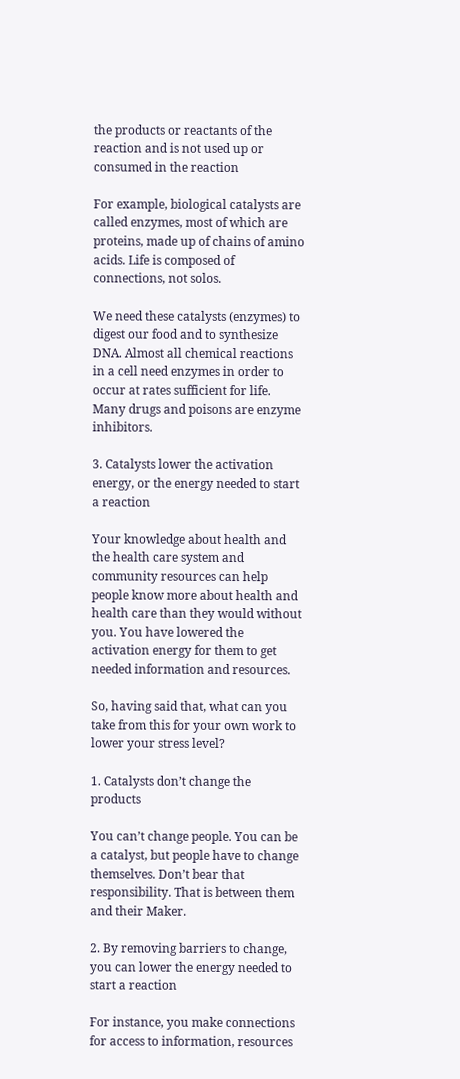the products or reactants of the reaction and is not used up or consumed in the reaction

For example, biological catalysts are called enzymes, most of which are proteins, made up of chains of amino acids. Life is composed of connections, not solos.

We need these catalysts (enzymes) to digest our food and to synthesize DNA. Almost all chemical reactions in a cell need enzymes in order to occur at rates sufficient for life. Many drugs and poisons are enzyme inhibitors.

3. Catalysts lower the activation energy, or the energy needed to start a reaction

Your knowledge about health and the health care system and community resources can help people know more about health and health care than they would without you. You have lowered the activation energy for them to get needed information and resources.

So, having said that, what can you take from this for your own work to lower your stress level?

1. Catalysts don’t change the products

You can’t change people. You can be a catalyst, but people have to change themselves. Don’t bear that responsibility. That is between them and their Maker.

2. By removing barriers to change, you can lower the energy needed to start a reaction

For instance, you make connections for access to information, resources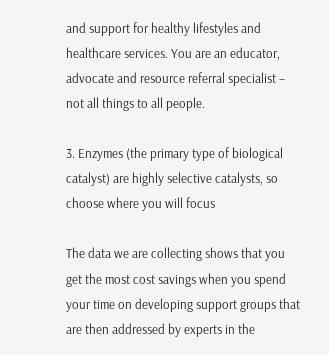and support for healthy lifestyles and healthcare services. You are an educator, advocate and resource referral specialist – not all things to all people.

3. Enzymes (the primary type of biological catalyst) are highly selective catalysts, so choose where you will focus

The data we are collecting shows that you get the most cost savings when you spend your time on developing support groups that are then addressed by experts in the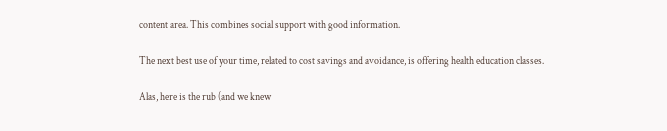content area. This combines social support with good information.

The next best use of your time, related to cost savings and avoidance, is offering health education classes.

Alas, here is the rub (and we knew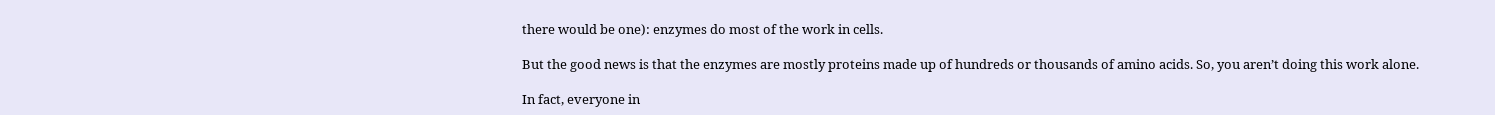there would be one): enzymes do most of the work in cells.

But the good news is that the enzymes are mostly proteins made up of hundreds or thousands of amino acids. So, you aren’t doing this work alone.

In fact, everyone in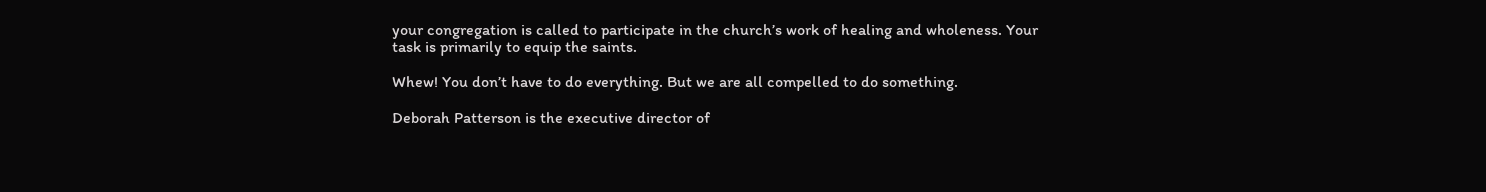your congregation is called to participate in the church’s work of healing and wholeness. Your task is primarily to equip the saints.

Whew! You don’t have to do everything. But we are all compelled to do something.

Deborah Patterson is the executive director of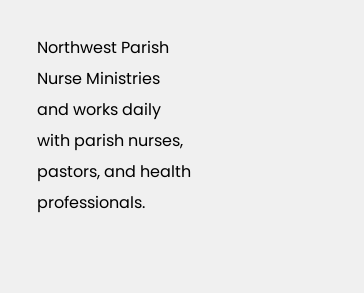Northwest Parish Nurse Ministries and works daily with parish nurses, pastors, and health professionals.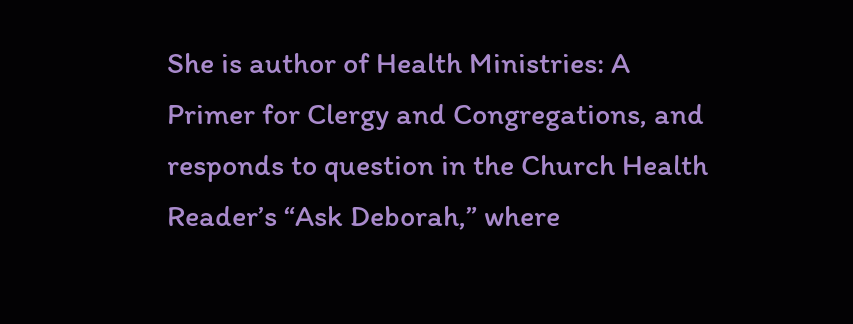She is author of Health Ministries: A Primer for Clergy and Congregations, and responds to question in the Church Health Reader’s “Ask Deborah,” where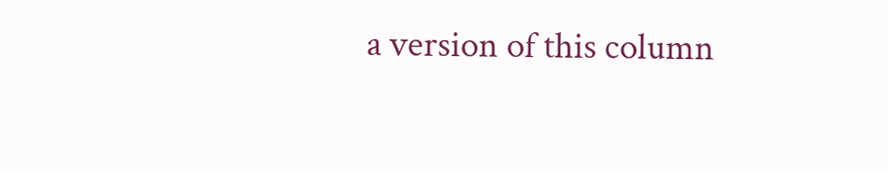a version of this column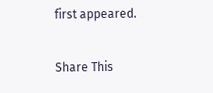first appeared.

Share This